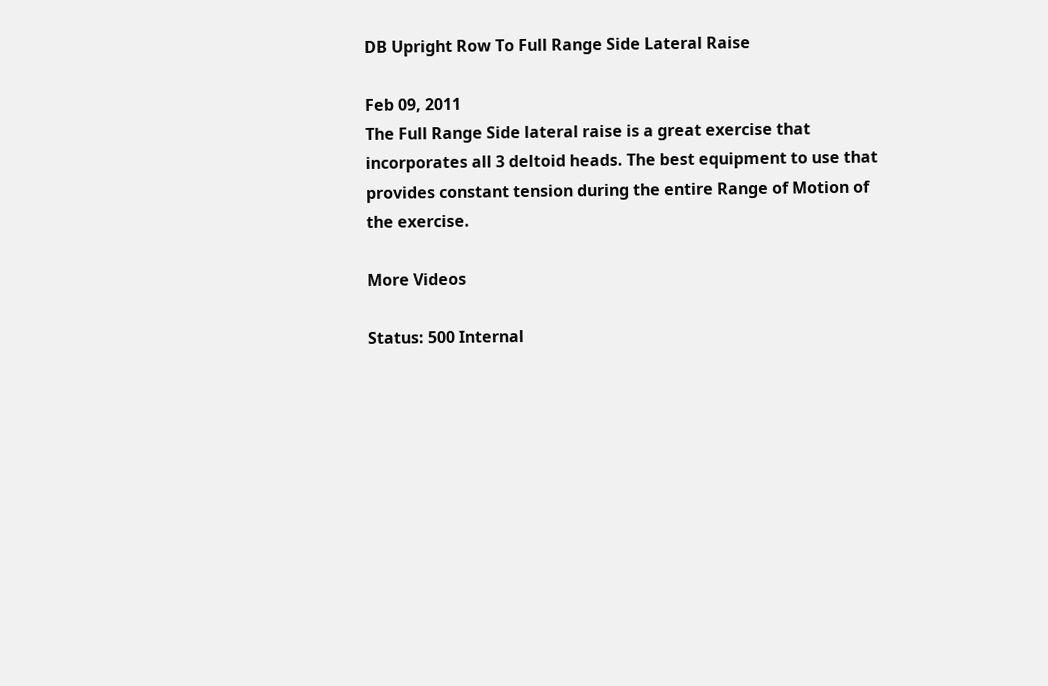DB Upright Row To Full Range Side Lateral Raise

Feb 09, 2011
The Full Range Side lateral raise is a great exercise that incorporates all 3 deltoid heads. The best equipment to use that provides constant tension during the entire Range of Motion of the exercise.

More Videos

Status: 500 Internal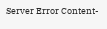Server Error Content-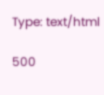Type: text/html

500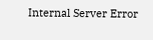Internal Server Error